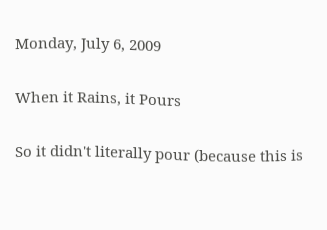Monday, July 6, 2009

When it Rains, it Pours

So it didn't literally pour (because this is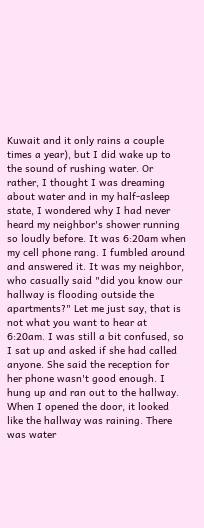Kuwait and it only rains a couple times a year), but I did wake up to the sound of rushing water. Or rather, I thought I was dreaming about water and in my half-asleep state, I wondered why I had never heard my neighbor's shower running so loudly before. It was 6:20am when my cell phone rang. I fumbled around and answered it. It was my neighbor, who casually said "did you know our hallway is flooding outside the apartments?" Let me just say, that is not what you want to hear at 6:20am. I was still a bit confused, so I sat up and asked if she had called anyone. She said the reception for her phone wasn't good enough. I hung up and ran out to the hallway. When I opened the door, it looked like the hallway was raining. There was water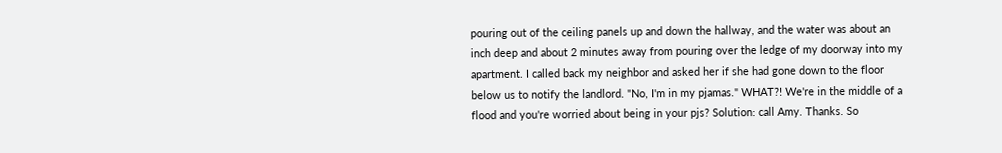pouring out of the ceiling panels up and down the hallway, and the water was about an inch deep and about 2 minutes away from pouring over the ledge of my doorway into my apartment. I called back my neighbor and asked her if she had gone down to the floor below us to notify the landlord. "No, I'm in my pjamas." WHAT?! We're in the middle of a flood and you're worried about being in your pjs? Solution: call Amy. Thanks. So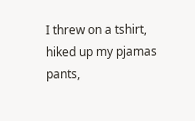I threw on a tshirt, hiked up my pjamas pants,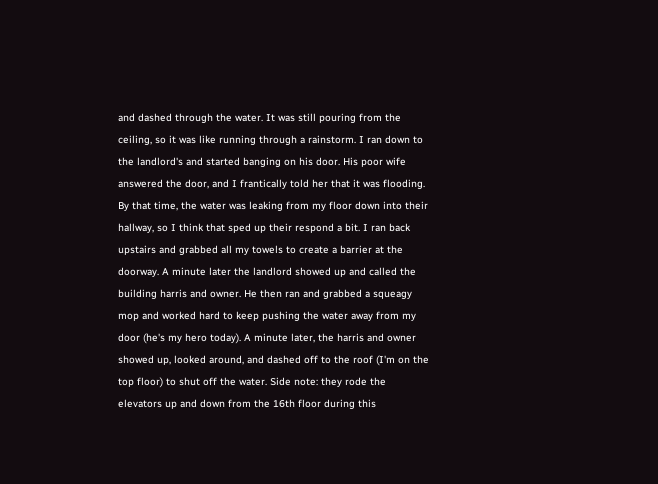and dashed through the water. It was still pouring from the ceiling, so it was like running through a rainstorm. I ran down to the landlord's and started banging on his door. His poor wife answered the door, and I frantically told her that it was flooding. By that time, the water was leaking from my floor down into their hallway, so I think that sped up their respond a bit. I ran back upstairs and grabbed all my towels to create a barrier at the doorway. A minute later the landlord showed up and called the building harris and owner. He then ran and grabbed a squeagy mop and worked hard to keep pushing the water away from my door (he's my hero today). A minute later, the harris and owner showed up, looked around, and dashed off to the roof (I'm on the top floor) to shut off the water. Side note: they rode the elevators up and down from the 16th floor during this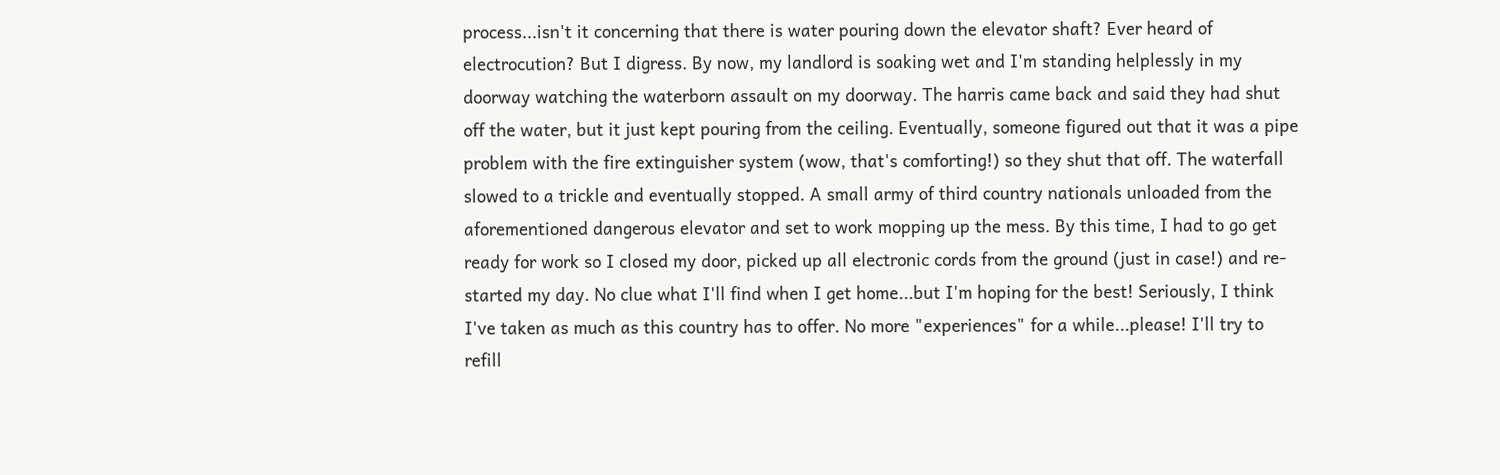process...isn't it concerning that there is water pouring down the elevator shaft? Ever heard of electrocution? But I digress. By now, my landlord is soaking wet and I'm standing helplessly in my doorway watching the waterborn assault on my doorway. The harris came back and said they had shut off the water, but it just kept pouring from the ceiling. Eventually, someone figured out that it was a pipe problem with the fire extinguisher system (wow, that's comforting!) so they shut that off. The waterfall slowed to a trickle and eventually stopped. A small army of third country nationals unloaded from the aforementioned dangerous elevator and set to work mopping up the mess. By this time, I had to go get ready for work so I closed my door, picked up all electronic cords from the ground (just in case!) and re-started my day. No clue what I'll find when I get home...but I'm hoping for the best! Seriously, I think I've taken as much as this country has to offer. No more "experiences" for a while...please! I'll try to refill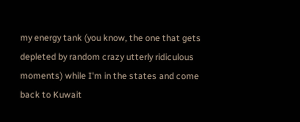my energy tank (you know, the one that gets depleted by random crazy utterly ridiculous moments) while I'm in the states and come back to Kuwait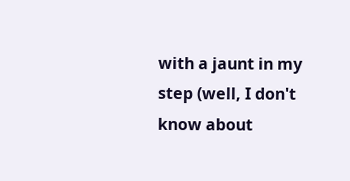with a jaunt in my step (well, I don't know about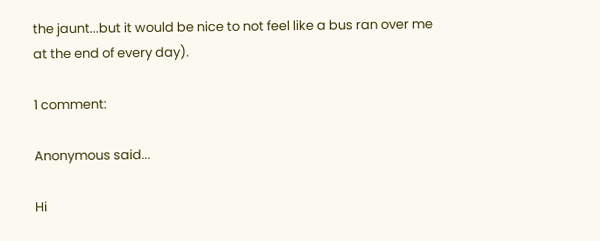the jaunt...but it would be nice to not feel like a bus ran over me at the end of every day).

1 comment:

Anonymous said...

Hi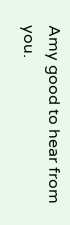Amy good to hear from you.